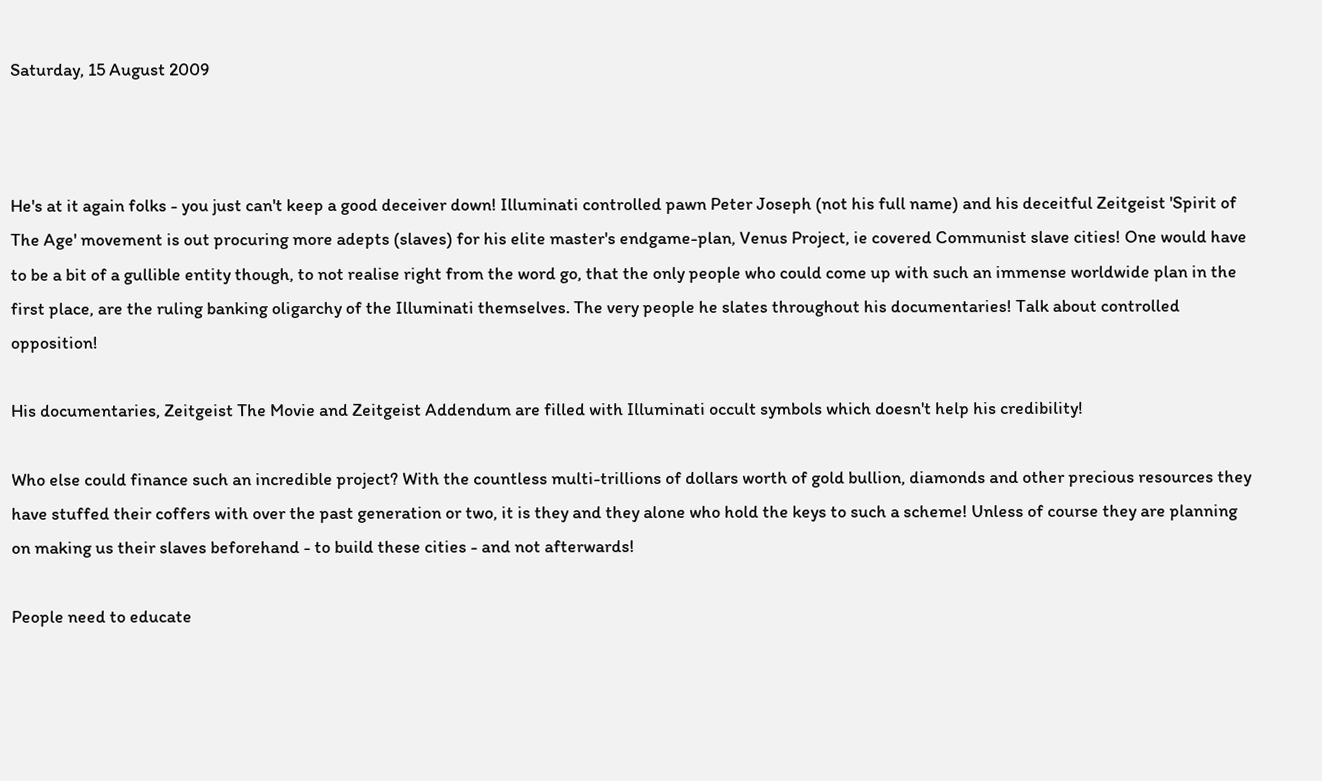Saturday, 15 August 2009



He's at it again folks - you just can't keep a good deceiver down! Illuminati controlled pawn Peter Joseph (not his full name) and his deceitful Zeitgeist 'Spirit of The Age' movement is out procuring more adepts (slaves) for his elite master's endgame-plan, Venus Project, ie covered Communist slave cities! One would have to be a bit of a gullible entity though, to not realise right from the word go, that the only people who could come up with such an immense worldwide plan in the first place, are the ruling banking oligarchy of the Illuminati themselves. The very people he slates throughout his documentaries! Talk about controlled opposition!

His documentaries, Zeitgeist The Movie and Zeitgeist Addendum are filled with Illuminati occult symbols which doesn't help his credibility!

Who else could finance such an incredible project? With the countless multi-trillions of dollars worth of gold bullion, diamonds and other precious resources they have stuffed their coffers with over the past generation or two, it is they and they alone who hold the keys to such a scheme! Unless of course they are planning on making us their slaves beforehand - to build these cities - and not afterwards!

People need to educate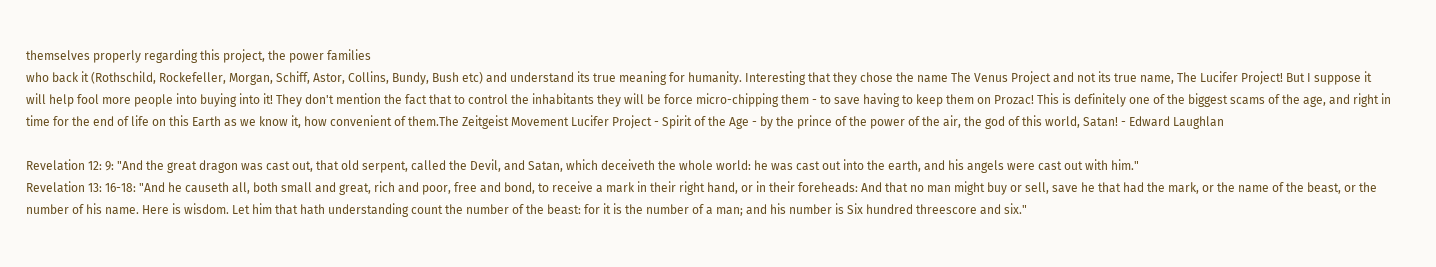themselves properly regarding this project, the power families
who back it (Rothschild, Rockefeller, Morgan, Schiff, Astor, Collins, Bundy, Bush etc) and understand its true meaning for humanity. Interesting that they chose the name The Venus Project and not its true name, The Lucifer Project! But I suppose it will help fool more people into buying into it! They don't mention the fact that to control the inhabitants they will be force micro-chipping them - to save having to keep them on Prozac! This is definitely one of the biggest scams of the age, and right in time for the end of life on this Earth as we know it, how convenient of them.The Zeitgeist Movement Lucifer Project - Spirit of the Age - by the prince of the power of the air, the god of this world, Satan! - Edward Laughlan

Revelation 12: 9: "And the great dragon was cast out, that old serpent, called the Devil, and Satan, which deceiveth the whole world: he was cast out into the earth, and his angels were cast out with him."
Revelation 13: 16-18: "And he causeth all, both small and great, rich and poor, free and bond, to receive a mark in their right hand, or in their foreheads: And that no man might buy or sell, save he that had the mark, or the name of the beast, or the number of his name. Here is wisdom. Let him that hath understanding count the number of the beast: for it is the number of a man; and his number is Six hundred threescore and six."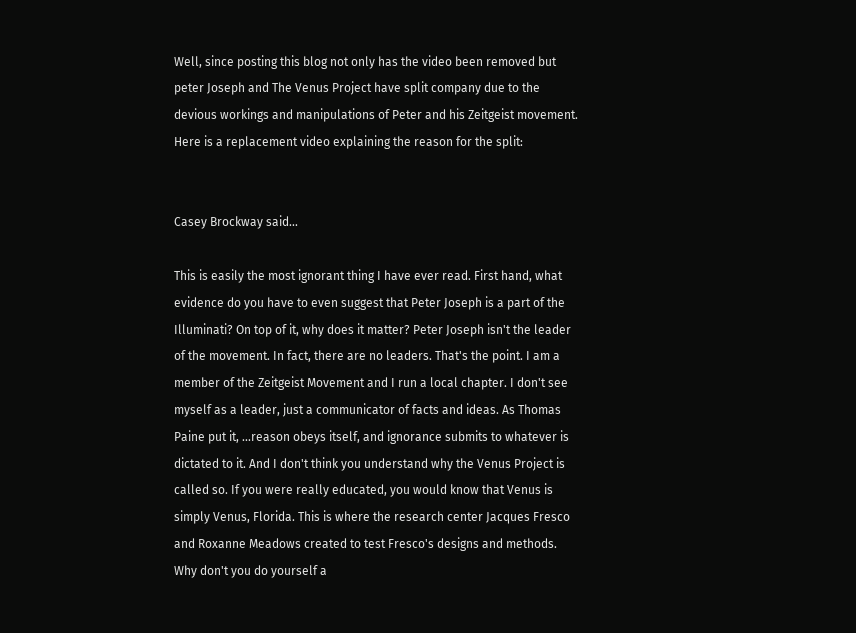Well, since posting this blog not only has the video been removed but peter Joseph and The Venus Project have split company due to the devious workings and manipulations of Peter and his Zeitgeist movement. Here is a replacement video explaining the reason for the split:


Casey Brockway said...

This is easily the most ignorant thing I have ever read. First hand, what evidence do you have to even suggest that Peter Joseph is a part of the Illuminati? On top of it, why does it matter? Peter Joseph isn't the leader of the movement. In fact, there are no leaders. That's the point. I am a member of the Zeitgeist Movement and I run a local chapter. I don't see myself as a leader, just a communicator of facts and ideas. As Thomas Paine put it, ...reason obeys itself, and ignorance submits to whatever is dictated to it. And I don't think you understand why the Venus Project is called so. If you were really educated, you would know that Venus is simply Venus, Florida. This is where the research center Jacques Fresco and Roxanne Meadows created to test Fresco's designs and methods. Why don't you do yourself a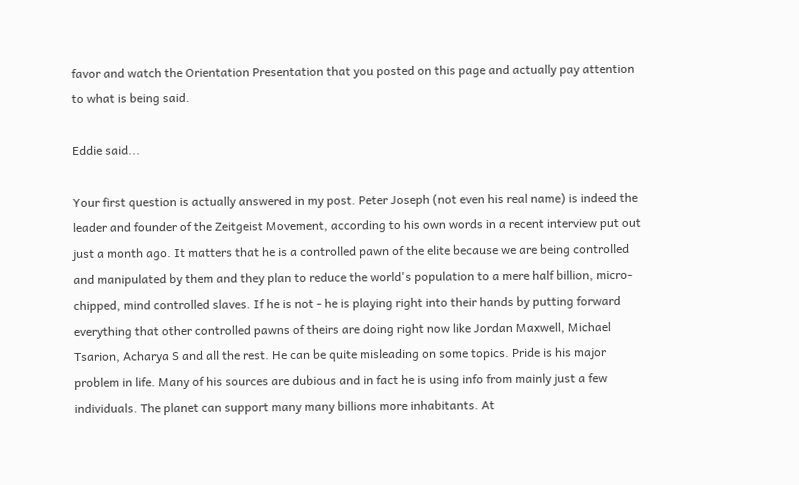favor and watch the Orientation Presentation that you posted on this page and actually pay attention to what is being said.

Eddie said...

Your first question is actually answered in my post. Peter Joseph (not even his real name) is indeed the leader and founder of the Zeitgeist Movement, according to his own words in a recent interview put out just a month ago. It matters that he is a controlled pawn of the elite because we are being controlled and manipulated by them and they plan to reduce the world's population to a mere half billion, micro-chipped, mind controlled slaves. If he is not - he is playing right into their hands by putting forward everything that other controlled pawns of theirs are doing right now like Jordan Maxwell, Michael Tsarion, Acharya S and all the rest. He can be quite misleading on some topics. Pride is his major problem in life. Many of his sources are dubious and in fact he is using info from mainly just a few individuals. The planet can support many many billions more inhabitants. At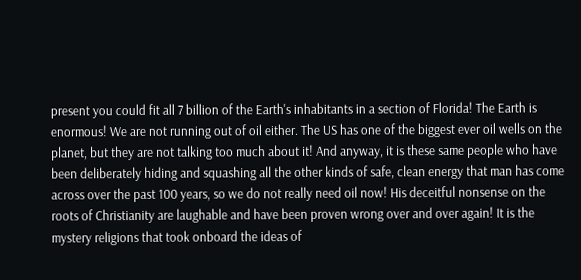present you could fit all 7 billion of the Earth's inhabitants in a section of Florida! The Earth is enormous! We are not running out of oil either. The US has one of the biggest ever oil wells on the planet, but they are not talking too much about it! And anyway, it is these same people who have been deliberately hiding and squashing all the other kinds of safe, clean energy that man has come across over the past 100 years, so we do not really need oil now! His deceitful nonsense on the roots of Christianity are laughable and have been proven wrong over and over again! It is the mystery religions that took onboard the ideas of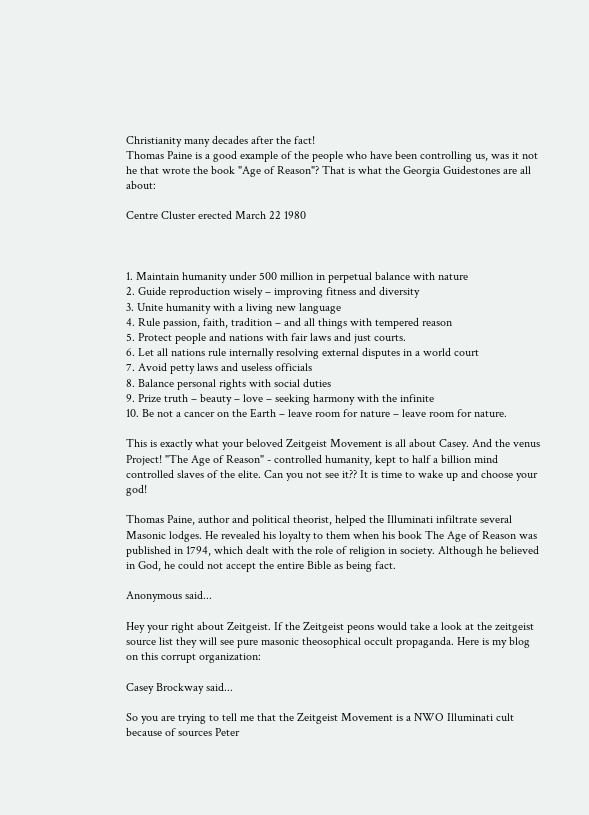Christianity many decades after the fact!
Thomas Paine is a good example of the people who have been controlling us, was it not he that wrote the book "Age of Reason"? That is what the Georgia Guidestones are all about:

Centre Cluster erected March 22 1980



1. Maintain humanity under 500 million in perpetual balance with nature
2. Guide reproduction wisely – improving fitness and diversity
3. Unite humanity with a living new language
4. Rule passion, faith, tradition – and all things with tempered reason
5. Protect people and nations with fair laws and just courts.
6. Let all nations rule internally resolving external disputes in a world court
7. Avoid petty laws and useless officials
8. Balance personal rights with social duties
9. Prize truth – beauty – love – seeking harmony with the infinite
10. Be not a cancer on the Earth – leave room for nature – leave room for nature.

This is exactly what your beloved Zeitgeist Movement is all about Casey. And the venus Project! "The Age of Reason" - controlled humanity, kept to half a billion mind controlled slaves of the elite. Can you not see it?? It is time to wake up and choose your god!

Thomas Paine, author and political theorist, helped the Illuminati infiltrate several Masonic lodges. He revealed his loyalty to them when his book The Age of Reason was published in 1794, which dealt with the role of religion in society. Although he believed in God, he could not accept the entire Bible as being fact.

Anonymous said...

Hey your right about Zeitgeist. If the Zeitgeist peons would take a look at the zeitgeist source list they will see pure masonic theosophical occult propaganda. Here is my blog on this corrupt organization:

Casey Brockway said...

So you are trying to tell me that the Zeitgeist Movement is a NWO Illuminati cult because of sources Peter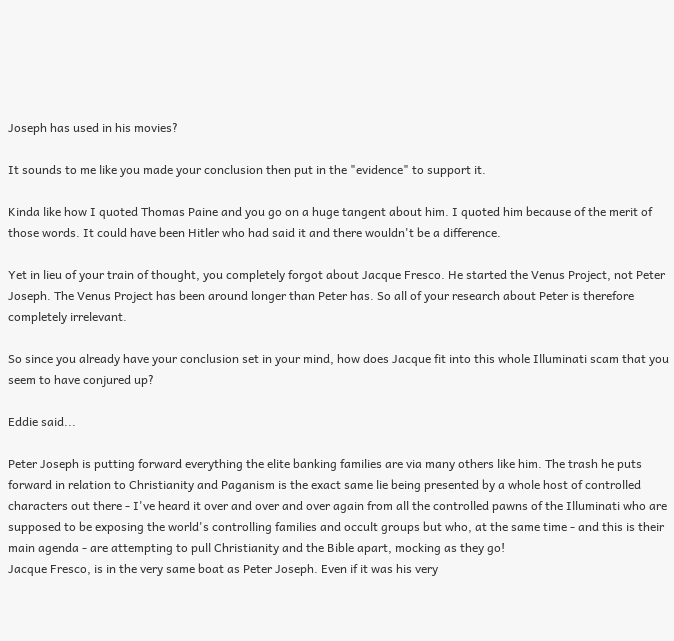Joseph has used in his movies?

It sounds to me like you made your conclusion then put in the "evidence" to support it.

Kinda like how I quoted Thomas Paine and you go on a huge tangent about him. I quoted him because of the merit of those words. It could have been Hitler who had said it and there wouldn't be a difference.

Yet in lieu of your train of thought, you completely forgot about Jacque Fresco. He started the Venus Project, not Peter Joseph. The Venus Project has been around longer than Peter has. So all of your research about Peter is therefore completely irrelevant.

So since you already have your conclusion set in your mind, how does Jacque fit into this whole Illuminati scam that you seem to have conjured up?

Eddie said...

Peter Joseph is putting forward everything the elite banking families are via many others like him. The trash he puts forward in relation to Christianity and Paganism is the exact same lie being presented by a whole host of controlled characters out there - I've heard it over and over and over again from all the controlled pawns of the Illuminati who are supposed to be exposing the world's controlling families and occult groups but who, at the same time - and this is their main agenda - are attempting to pull Christianity and the Bible apart, mocking as they go!
Jacque Fresco, is in the very same boat as Peter Joseph. Even if it was his very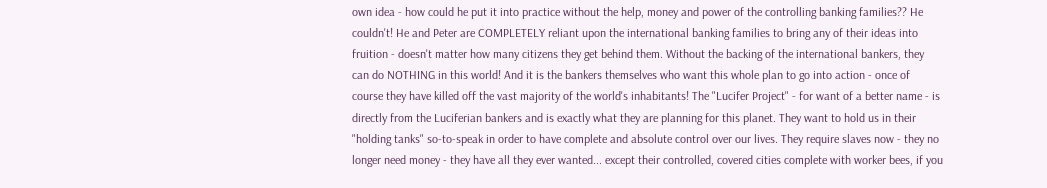own idea - how could he put it into practice without the help, money and power of the controlling banking families?? He couldn't! He and Peter are COMPLETELY reliant upon the international banking families to bring any of their ideas into fruition - doesn't matter how many citizens they get behind them. Without the backing of the international bankers, they can do NOTHING in this world! And it is the bankers themselves who want this whole plan to go into action - once of course they have killed off the vast majority of the world's inhabitants! The "Lucifer Project" - for want of a better name - is directly from the Luciferian bankers and is exactly what they are planning for this planet. They want to hold us in their "holding tanks" so-to-speak in order to have complete and absolute control over our lives. They require slaves now - they no longer need money - they have all they ever wanted... except their controlled, covered cities complete with worker bees, if you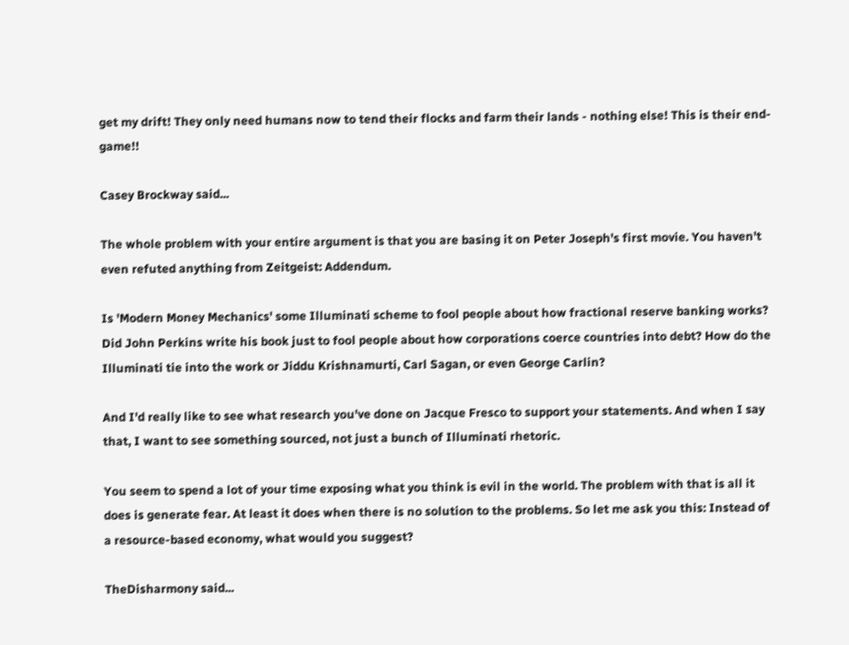get my drift! They only need humans now to tend their flocks and farm their lands - nothing else! This is their end-game!!

Casey Brockway said...

The whole problem with your entire argument is that you are basing it on Peter Joseph's first movie. You haven't even refuted anything from Zeitgeist: Addendum.

Is 'Modern Money Mechanics' some Illuminati scheme to fool people about how fractional reserve banking works? Did John Perkins write his book just to fool people about how corporations coerce countries into debt? How do the Illuminati tie into the work or Jiddu Krishnamurti, Carl Sagan, or even George Carlin?

And I'd really like to see what research you've done on Jacque Fresco to support your statements. And when I say that, I want to see something sourced, not just a bunch of Illuminati rhetoric.

You seem to spend a lot of your time exposing what you think is evil in the world. The problem with that is all it does is generate fear. At least it does when there is no solution to the problems. So let me ask you this: Instead of a resource-based economy, what would you suggest?

TheDisharmony said...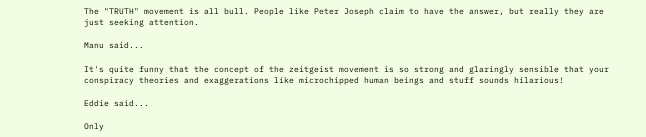The "TRUTH" movement is all bull. People like Peter Joseph claim to have the answer, but really they are just seeking attention.

Manu said...

It's quite funny that the concept of the zeitgeist movement is so strong and glaringly sensible that your conspiracy theories and exaggerations like microchipped human beings and stuff sounds hilarious!

Eddie said...

Only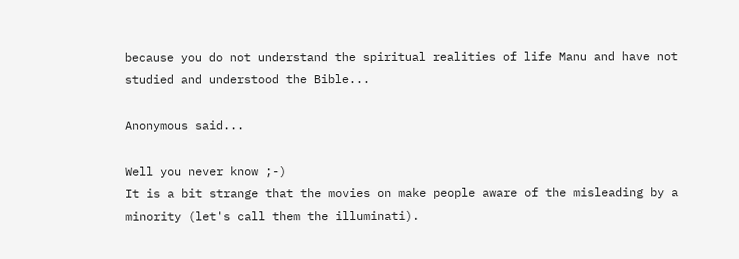because you do not understand the spiritual realities of life Manu and have not studied and understood the Bible...

Anonymous said...

Well you never know ;-)
It is a bit strange that the movies on make people aware of the misleading by a minority (let's call them the illuminati).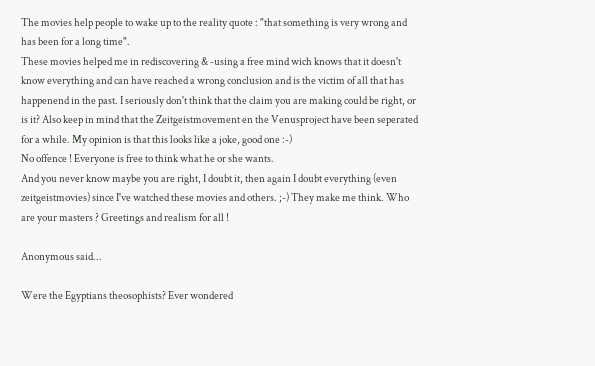The movies help people to wake up to the reality quote : "that something is very wrong and has been for a long time".
These movies helped me in rediscovering & -using a free mind wich knows that it doesn't know everything and can have reached a wrong conclusion and is the victim of all that has happenend in the past. I seriously don't think that the claim you are making could be right, or is it? Also keep in mind that the Zeitgeistmovement en the Venusproject have been seperated for a while. My opinion is that this looks like a joke, good one :-)
No offence ! Everyone is free to think what he or she wants.
And you never know maybe you are right, I doubt it, then again I doubt everything (even zeitgeistmovies) since I've watched these movies and others. ;-) They make me think. Who are your masters ? Greetings and realism for all !

Anonymous said...

Were the Egyptians theosophists? Ever wondered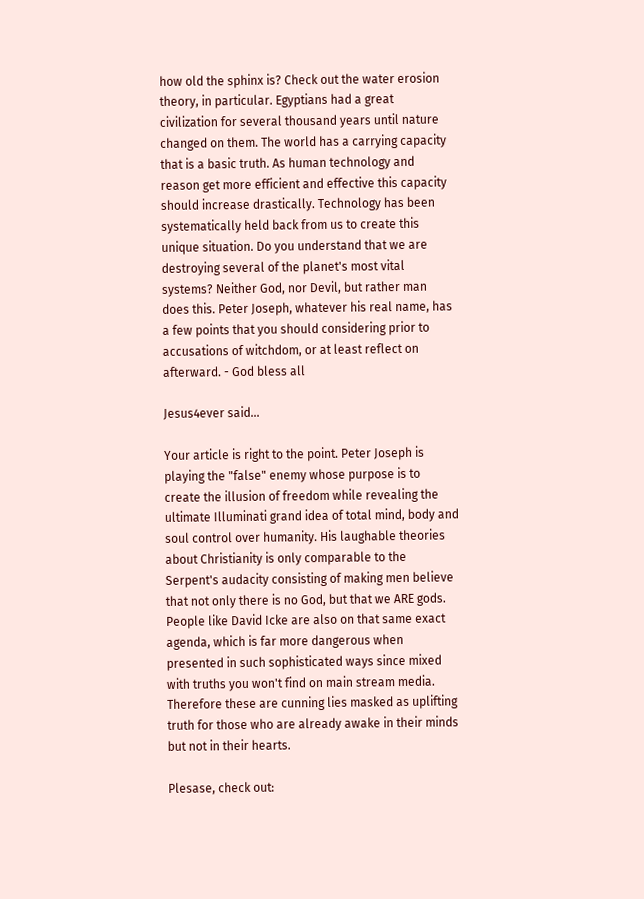how old the sphinx is? Check out the water erosion theory, in particular. Egyptians had a great civilization for several thousand years until nature changed on them. The world has a carrying capacity that is a basic truth. As human technology and reason get more efficient and effective this capacity should increase drastically. Technology has been systematically held back from us to create this unique situation. Do you understand that we are destroying several of the planet's most vital systems? Neither God, nor Devil, but rather man does this. Peter Joseph, whatever his real name, has a few points that you should considering prior to accusations of witchdom, or at least reflect on afterward. - God bless all

Jesus4ever said...

Your article is right to the point. Peter Joseph is playing the "false" enemy whose purpose is to create the illusion of freedom while revealing the ultimate Illuminati grand idea of total mind, body and soul control over humanity. His laughable theories about Christianity is only comparable to the Serpent's audacity consisting of making men believe that not only there is no God, but that we ARE gods.
People like David Icke are also on that same exact agenda, which is far more dangerous when presented in such sophisticated ways since mixed with truths you won't find on main stream media. Therefore these are cunning lies masked as uplifting truth for those who are already awake in their minds but not in their hearts.

Plesase, check out: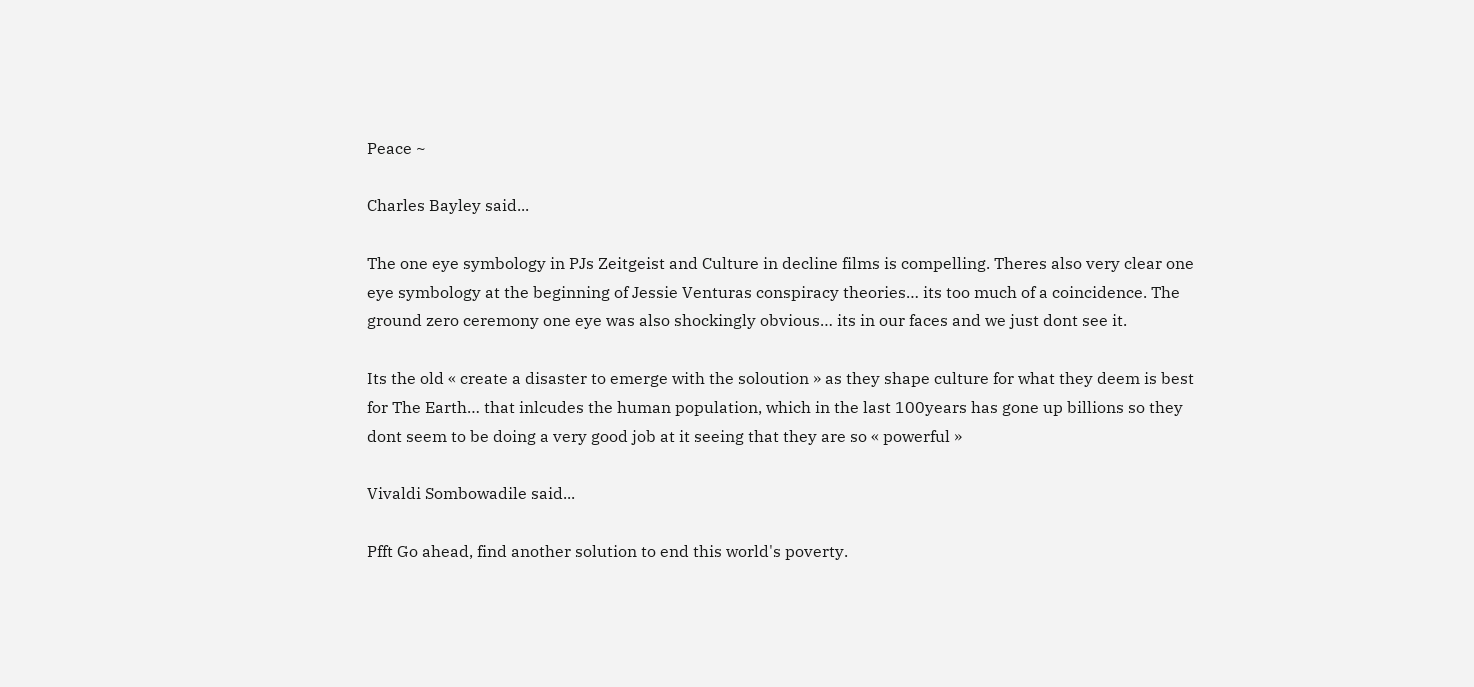Peace ~

Charles Bayley said...

The one eye symbology in PJs Zeitgeist and Culture in decline films is compelling. Theres also very clear one eye symbology at the beginning of Jessie Venturas conspiracy theories… its too much of a coincidence. The ground zero ceremony one eye was also shockingly obvious… its in our faces and we just dont see it.

Its the old « create a disaster to emerge with the soloution » as they shape culture for what they deem is best for The Earth… that inlcudes the human population, which in the last 100years has gone up billions so they dont seem to be doing a very good job at it seeing that they are so « powerful »

Vivaldi Sombowadile said...

Pfft Go ahead, find another solution to end this world's poverty.